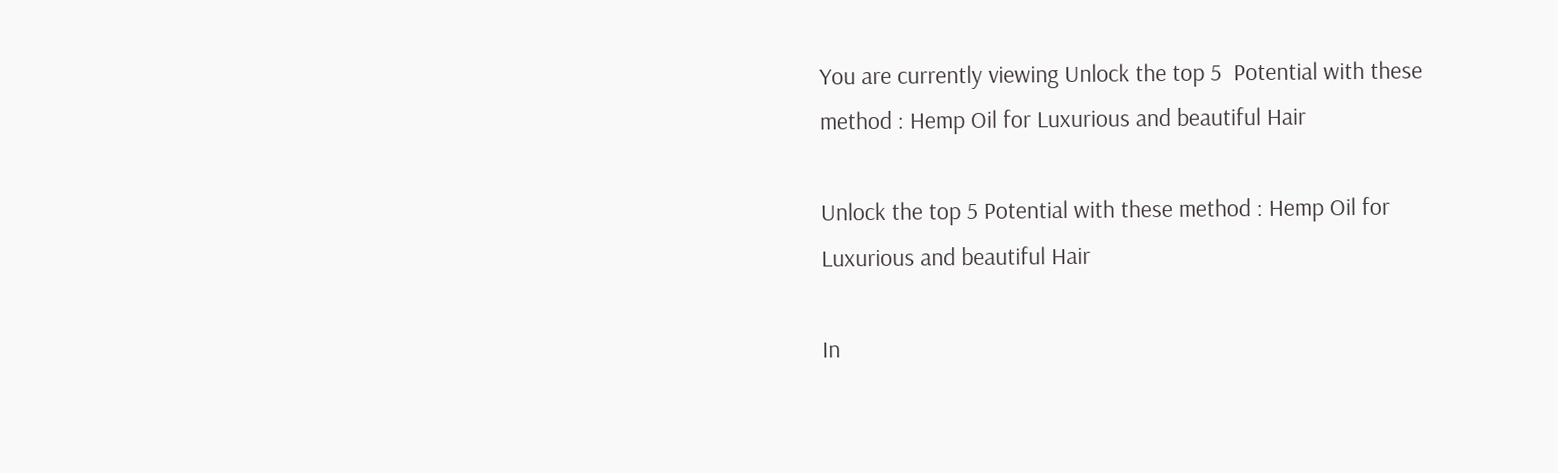You are currently viewing Unlock the top 5  Potential with these method : Hemp Oil for Luxurious and beautiful Hair

Unlock the top 5 Potential with these method : Hemp Oil for Luxurious and beautiful Hair

In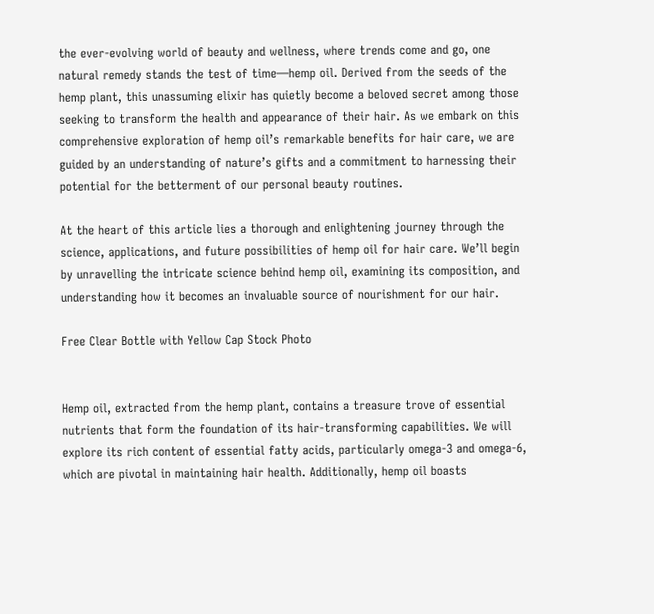the ever-evolving world of beauty and wellness, where trends come and go, one natural remedy stands the test of time—hemp oil. Derived from the seeds of the hemp plant, this unassuming elixir has quietly become a beloved secret among those seeking to transform the health and appearance of their hair. As we embark on this comprehensive exploration of hemp oil’s remarkable benefits for hair care, we are guided by an understanding of nature’s gifts and a commitment to harnessing their potential for the betterment of our personal beauty routines.

At the heart of this article lies a thorough and enlightening journey through the science, applications, and future possibilities of hemp oil for hair care. We’ll begin by unravelling the intricate science behind hemp oil, examining its composition, and understanding how it becomes an invaluable source of nourishment for our hair.

Free Clear Bottle with Yellow Cap Stock Photo


Hemp oil, extracted from the hemp plant, contains a treasure trove of essential nutrients that form the foundation of its hair-transforming capabilities. We will explore its rich content of essential fatty acids, particularly omega-3 and omega-6, which are pivotal in maintaining hair health. Additionally, hemp oil boasts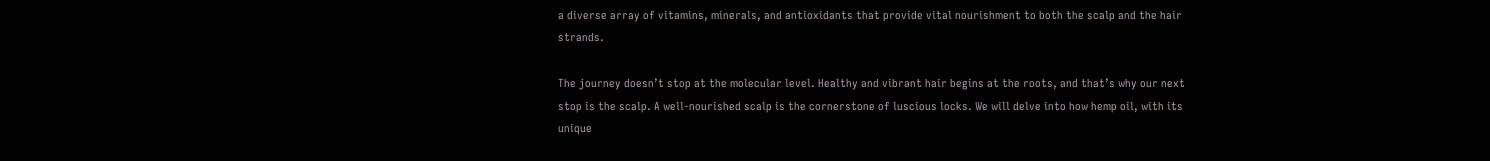a diverse array of vitamins, minerals, and antioxidants that provide vital nourishment to both the scalp and the hair strands.

The journey doesn’t stop at the molecular level. Healthy and vibrant hair begins at the roots, and that’s why our next stop is the scalp. A well-nourished scalp is the cornerstone of luscious locks. We will delve into how hemp oil, with its unique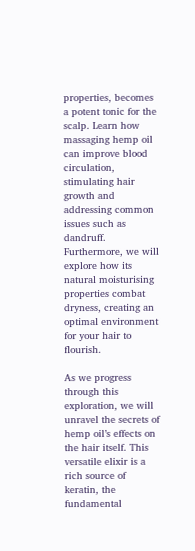properties, becomes a potent tonic for the scalp. Learn how massaging hemp oil can improve blood circulation, stimulating hair growth and addressing common issues such as dandruff. Furthermore, we will explore how its natural moisturising properties combat dryness, creating an optimal environment for your hair to flourish.

As we progress through this exploration, we will unravel the secrets of hemp oil’s effects on the hair itself. This versatile elixir is a rich source of keratin, the fundamental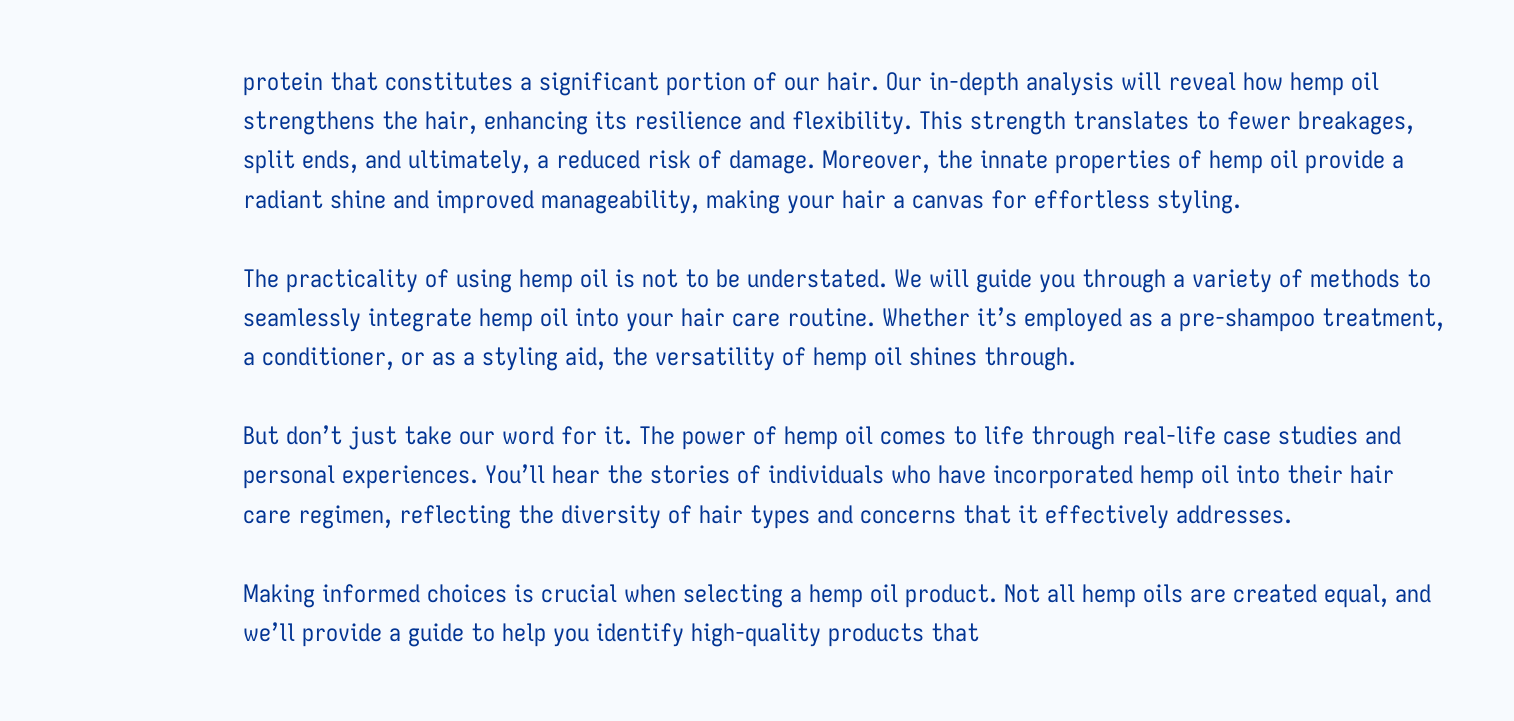protein that constitutes a significant portion of our hair. Our in-depth analysis will reveal how hemp oil strengthens the hair, enhancing its resilience and flexibility. This strength translates to fewer breakages, split ends, and ultimately, a reduced risk of damage. Moreover, the innate properties of hemp oil provide a radiant shine and improved manageability, making your hair a canvas for effortless styling.

The practicality of using hemp oil is not to be understated. We will guide you through a variety of methods to seamlessly integrate hemp oil into your hair care routine. Whether it’s employed as a pre-shampoo treatment, a conditioner, or as a styling aid, the versatility of hemp oil shines through.

But don’t just take our word for it. The power of hemp oil comes to life through real-life case studies and personal experiences. You’ll hear the stories of individuals who have incorporated hemp oil into their hair care regimen, reflecting the diversity of hair types and concerns that it effectively addresses.

Making informed choices is crucial when selecting a hemp oil product. Not all hemp oils are created equal, and we’ll provide a guide to help you identify high-quality products that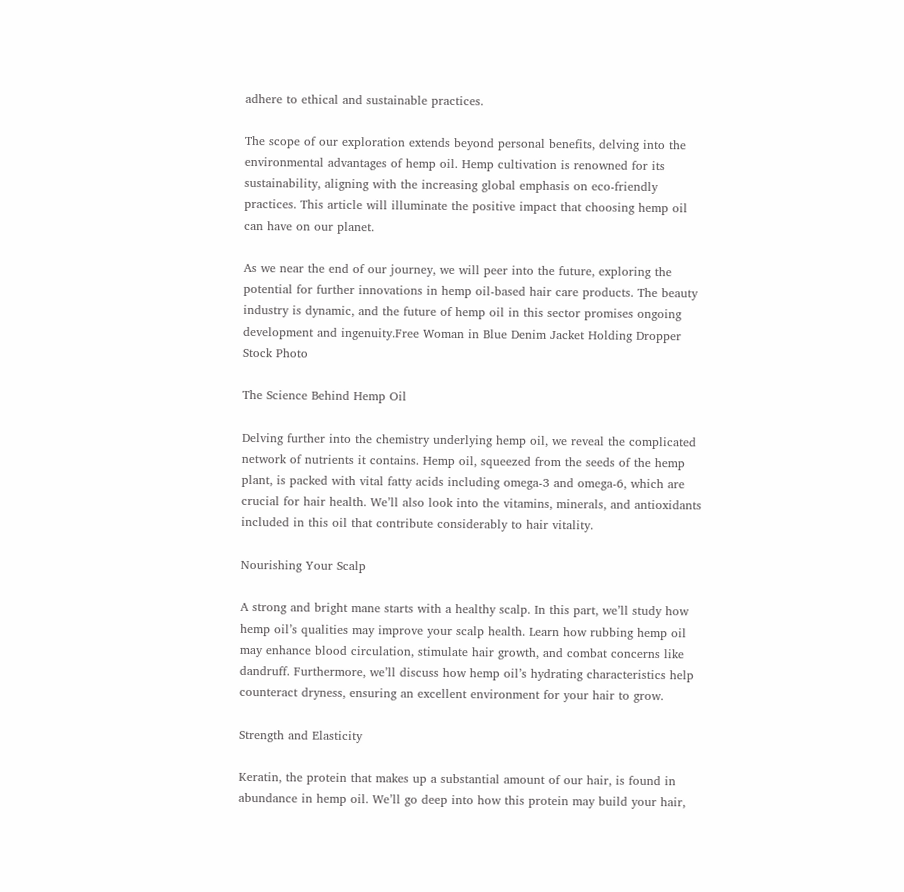adhere to ethical and sustainable practices.

The scope of our exploration extends beyond personal benefits, delving into the environmental advantages of hemp oil. Hemp cultivation is renowned for its sustainability, aligning with the increasing global emphasis on eco-friendly practices. This article will illuminate the positive impact that choosing hemp oil can have on our planet.

As we near the end of our journey, we will peer into the future, exploring the potential for further innovations in hemp oil-based hair care products. The beauty industry is dynamic, and the future of hemp oil in this sector promises ongoing development and ingenuity.Free Woman in Blue Denim Jacket Holding Dropper Stock Photo

The Science Behind Hemp Oil

Delving further into the chemistry underlying hemp oil, we reveal the complicated network of nutrients it contains. Hemp oil, squeezed from the seeds of the hemp plant, is packed with vital fatty acids including omega-3 and omega-6, which are crucial for hair health. We’ll also look into the vitamins, minerals, and antioxidants included in this oil that contribute considerably to hair vitality.

Nourishing Your Scalp

A strong and bright mane starts with a healthy scalp. In this part, we’ll study how hemp oil’s qualities may improve your scalp health. Learn how rubbing hemp oil may enhance blood circulation, stimulate hair growth, and combat concerns like dandruff. Furthermore, we’ll discuss how hemp oil’s hydrating characteristics help counteract dryness, ensuring an excellent environment for your hair to grow.

Strength and Elasticity

Keratin, the protein that makes up a substantial amount of our hair, is found in abundance in hemp oil. We’ll go deep into how this protein may build your hair,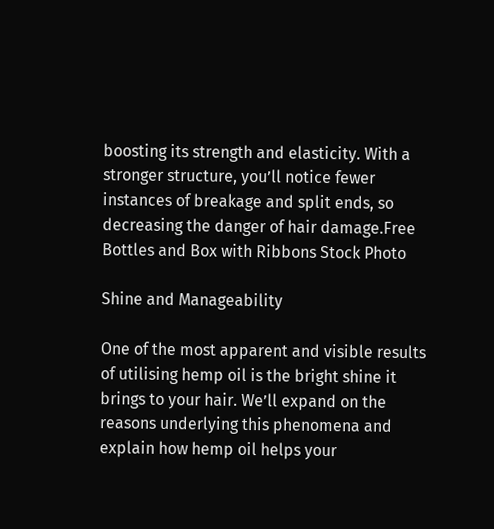boosting its strength and elasticity. With a stronger structure, you’ll notice fewer instances of breakage and split ends, so decreasing the danger of hair damage.Free Bottles and Box with Ribbons Stock Photo

Shine and Manageability

One of the most apparent and visible results of utilising hemp oil is the bright shine it brings to your hair. We’ll expand on the reasons underlying this phenomena and explain how hemp oil helps your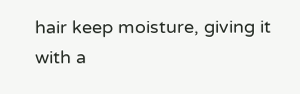hair keep moisture, giving it with a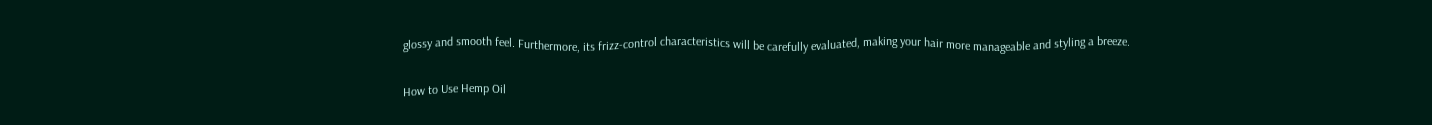glossy and smooth feel. Furthermore, its frizz-control characteristics will be carefully evaluated, making your hair more manageable and styling a breeze.

How to Use Hemp Oil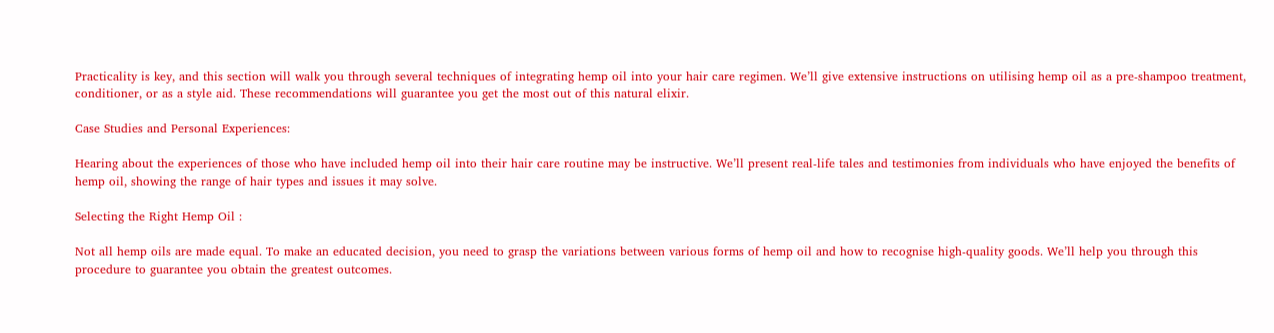Practicality is key, and this section will walk you through several techniques of integrating hemp oil into your hair care regimen. We’ll give extensive instructions on utilising hemp oil as a pre-shampoo treatment, conditioner, or as a style aid. These recommendations will guarantee you get the most out of this natural elixir.

Case Studies and Personal Experiences:

Hearing about the experiences of those who have included hemp oil into their hair care routine may be instructive. We’ll present real-life tales and testimonies from individuals who have enjoyed the benefits of hemp oil, showing the range of hair types and issues it may solve.

Selecting the Right Hemp Oil :

Not all hemp oils are made equal. To make an educated decision, you need to grasp the variations between various forms of hemp oil and how to recognise high-quality goods. We’ll help you through this procedure to guarantee you obtain the greatest outcomes.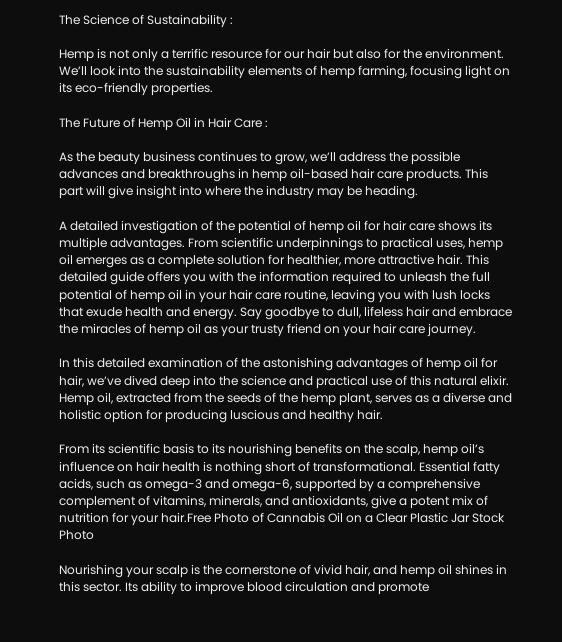The Science of Sustainability :

Hemp is not only a terrific resource for our hair but also for the environment. We’ll look into the sustainability elements of hemp farming, focusing light on its eco-friendly properties.

The Future of Hemp Oil in Hair Care :

As the beauty business continues to grow, we’ll address the possible advances and breakthroughs in hemp oil-based hair care products. This part will give insight into where the industry may be heading.

A detailed investigation of the potential of hemp oil for hair care shows its multiple advantages. From scientific underpinnings to practical uses, hemp oil emerges as a complete solution for healthier, more attractive hair. This detailed guide offers you with the information required to unleash the full potential of hemp oil in your hair care routine, leaving you with lush locks that exude health and energy. Say goodbye to dull, lifeless hair and embrace the miracles of hemp oil as your trusty friend on your hair care journey.

In this detailed examination of the astonishing advantages of hemp oil for hair, we’ve dived deep into the science and practical use of this natural elixir. Hemp oil, extracted from the seeds of the hemp plant, serves as a diverse and holistic option for producing luscious and healthy hair.

From its scientific basis to its nourishing benefits on the scalp, hemp oil’s influence on hair health is nothing short of transformational. Essential fatty acids, such as omega-3 and omega-6, supported by a comprehensive complement of vitamins, minerals, and antioxidants, give a potent mix of nutrition for your hair.Free Photo of Cannabis Oil on a Clear Plastic Jar Stock Photo

Nourishing your scalp is the cornerstone of vivid hair, and hemp oil shines in this sector. Its ability to improve blood circulation and promote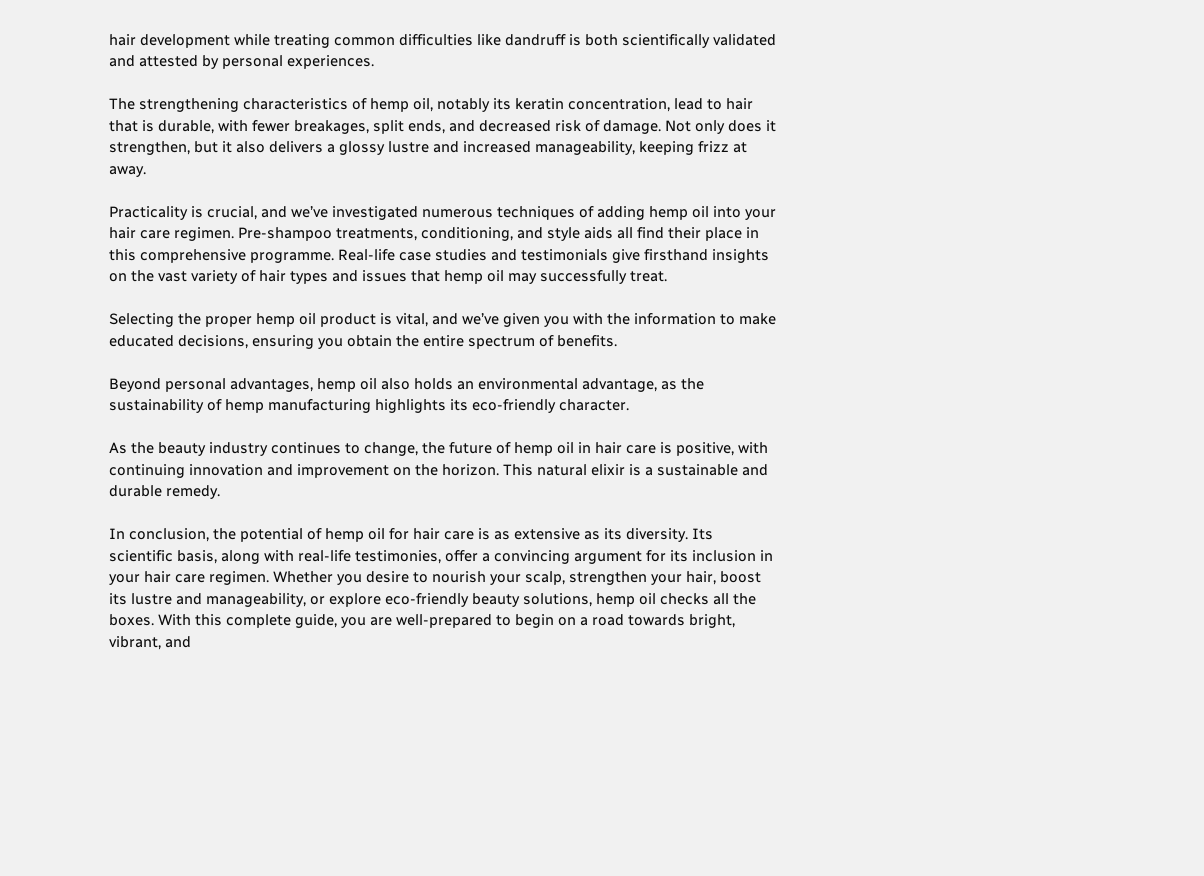hair development while treating common difficulties like dandruff is both scientifically validated and attested by personal experiences.

The strengthening characteristics of hemp oil, notably its keratin concentration, lead to hair that is durable, with fewer breakages, split ends, and decreased risk of damage. Not only does it strengthen, but it also delivers a glossy lustre and increased manageability, keeping frizz at away.

Practicality is crucial, and we’ve investigated numerous techniques of adding hemp oil into your hair care regimen. Pre-shampoo treatments, conditioning, and style aids all find their place in this comprehensive programme. Real-life case studies and testimonials give firsthand insights on the vast variety of hair types and issues that hemp oil may successfully treat.

Selecting the proper hemp oil product is vital, and we’ve given you with the information to make educated decisions, ensuring you obtain the entire spectrum of benefits.

Beyond personal advantages, hemp oil also holds an environmental advantage, as the sustainability of hemp manufacturing highlights its eco-friendly character.

As the beauty industry continues to change, the future of hemp oil in hair care is positive, with continuing innovation and improvement on the horizon. This natural elixir is a sustainable and durable remedy.

In conclusion, the potential of hemp oil for hair care is as extensive as its diversity. Its scientific basis, along with real-life testimonies, offer a convincing argument for its inclusion in your hair care regimen. Whether you desire to nourish your scalp, strengthen your hair, boost its lustre and manageability, or explore eco-friendly beauty solutions, hemp oil checks all the boxes. With this complete guide, you are well-prepared to begin on a road towards bright, vibrant, and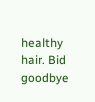healthy hair. Bid goodbye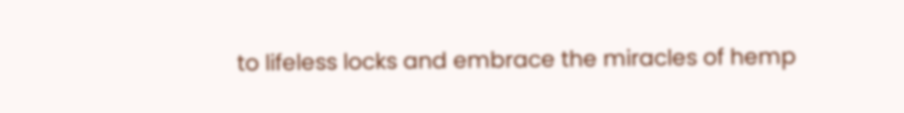to lifeless locks and embrace the miracles of hemp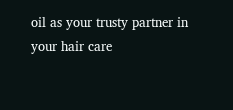oil as your trusty partner in your hair care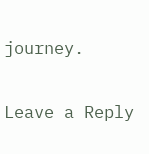journey.

Leave a Reply